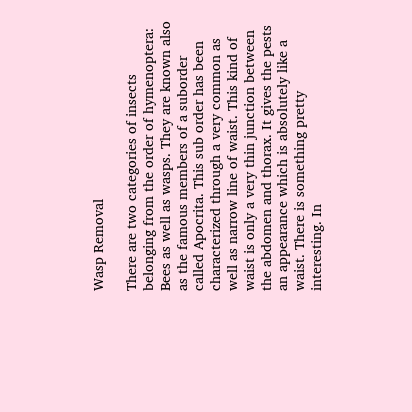Wasp Removal

There are two categories of insects belonging from the order of hymenoptera: Bees as well as wasps. They are known also as the famous members of a suborder called Apocrita. This sub order has been characterized through a very common as well as narrow line of waist. This kind of waist is only a very thin junction between the abdomen and thorax. It gives the pests an appearance which is absolutely like a waist. There is something pretty interesting. In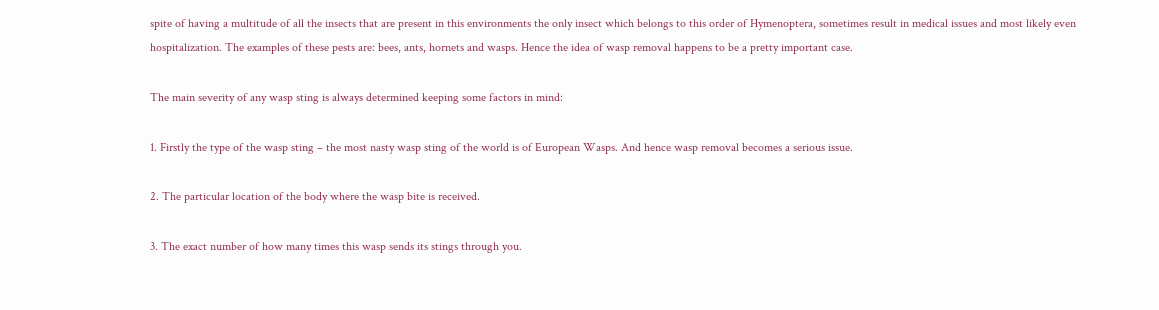spite of having a multitude of all the insects that are present in this environments the only insect which belongs to this order of Hymenoptera, sometimes result in medical issues and most likely even hospitalization. The examples of these pests are: bees, ants, hornets and wasps. Hence the idea of wasp removal happens to be a pretty important case.

The main severity of any wasp sting is always determined keeping some factors in mind:

1. Firstly the type of the wasp sting – the most nasty wasp sting of the world is of European Wasps. And hence wasp removal becomes a serious issue.

2. The particular location of the body where the wasp bite is received.

3. The exact number of how many times this wasp sends its stings through you.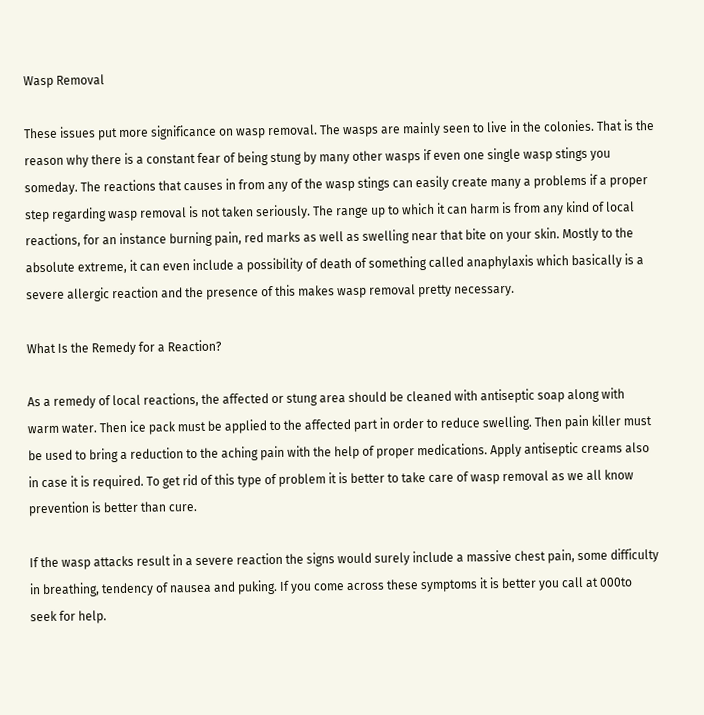Wasp Removal

These issues put more significance on wasp removal. The wasps are mainly seen to live in the colonies. That is the reason why there is a constant fear of being stung by many other wasps if even one single wasp stings you someday. The reactions that causes in from any of the wasp stings can easily create many a problems if a proper step regarding wasp removal is not taken seriously. The range up to which it can harm is from any kind of local reactions, for an instance burning pain, red marks as well as swelling near that bite on your skin. Mostly to the absolute extreme, it can even include a possibility of death of something called anaphylaxis which basically is a severe allergic reaction and the presence of this makes wasp removal pretty necessary.

What Is the Remedy for a Reaction?

As a remedy of local reactions, the affected or stung area should be cleaned with antiseptic soap along with warm water. Then ice pack must be applied to the affected part in order to reduce swelling. Then pain killer must be used to bring a reduction to the aching pain with the help of proper medications. Apply antiseptic creams also in case it is required. To get rid of this type of problem it is better to take care of wasp removal as we all know prevention is better than cure.

If the wasp attacks result in a severe reaction the signs would surely include a massive chest pain, some difficulty in breathing, tendency of nausea and puking. If you come across these symptoms it is better you call at 000to seek for help.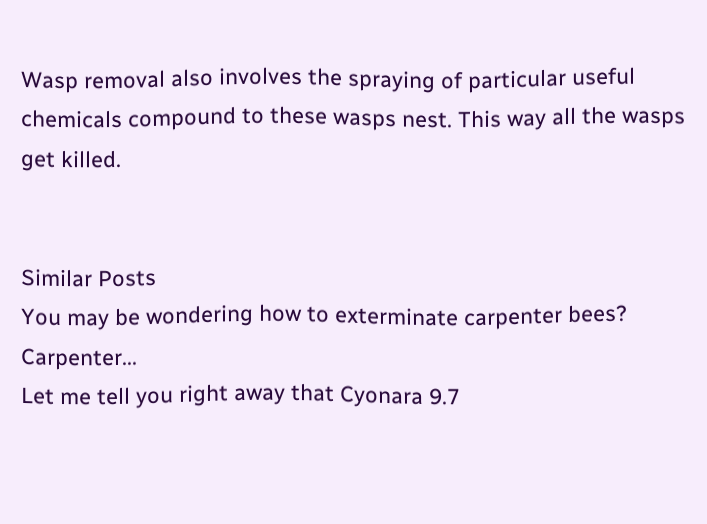Wasp removal also involves the spraying of particular useful chemicals compound to these wasps nest. This way all the wasps get killed.


Similar Posts
You may be wondering how to exterminate carpenter bees? Carpenter...
Let me tell you right away that Cyonara 9.7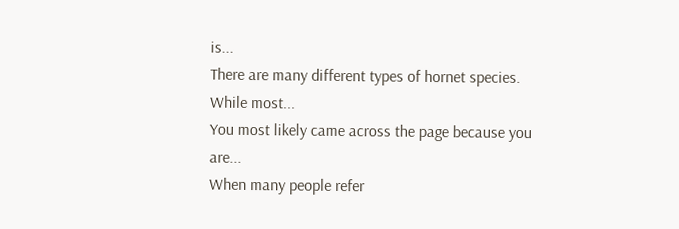is...
There are many different types of hornet species. While most...
You most likely came across the page because you are...
When many people refer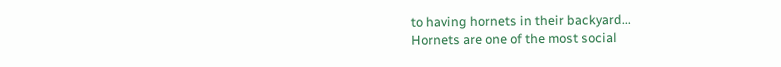to having hornets in their backyard...
Hornets are one of the most social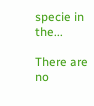specie in the...

There are no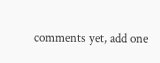comments yet, add one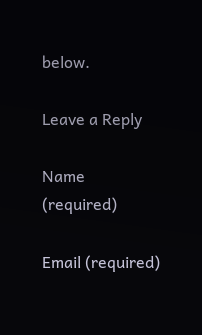below.

Leave a Reply

Name (required)

Email (required)